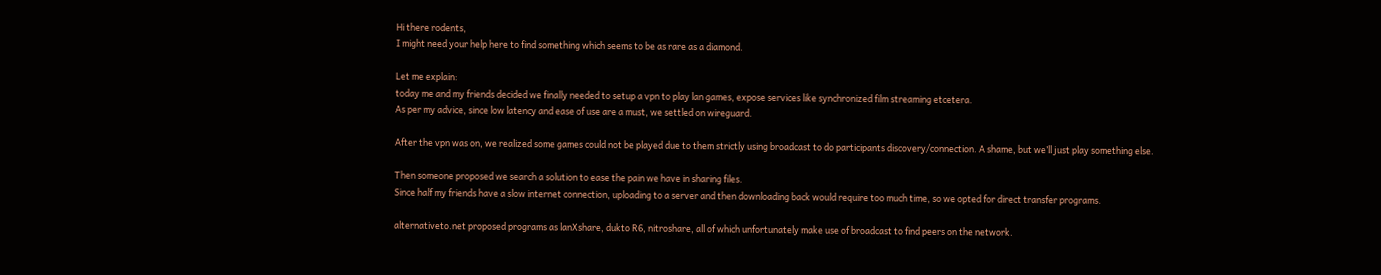Hi there rodents,
I might need your help here to find something which seems to be as rare as a diamond.

Let me explain:
today me and my friends decided we finally needed to setup a vpn to play lan games, expose services like synchronized film streaming etcetera.
As per my advice, since low latency and ease of use are a must, we settled on wireguard.

After the vpn was on, we realized some games could not be played due to them strictly using broadcast to do participants discovery/connection. A shame, but we’ll just play something else.

Then someone proposed we search a solution to ease the pain we have in sharing files.
Since half my friends have a slow internet connection, uploading to a server and then downloading back would require too much time, so we opted for direct transfer programs.

alternativeto.net proposed programs as lanXshare, dukto R6, nitroshare, all of which unfortunately make use of broadcast to find peers on the network.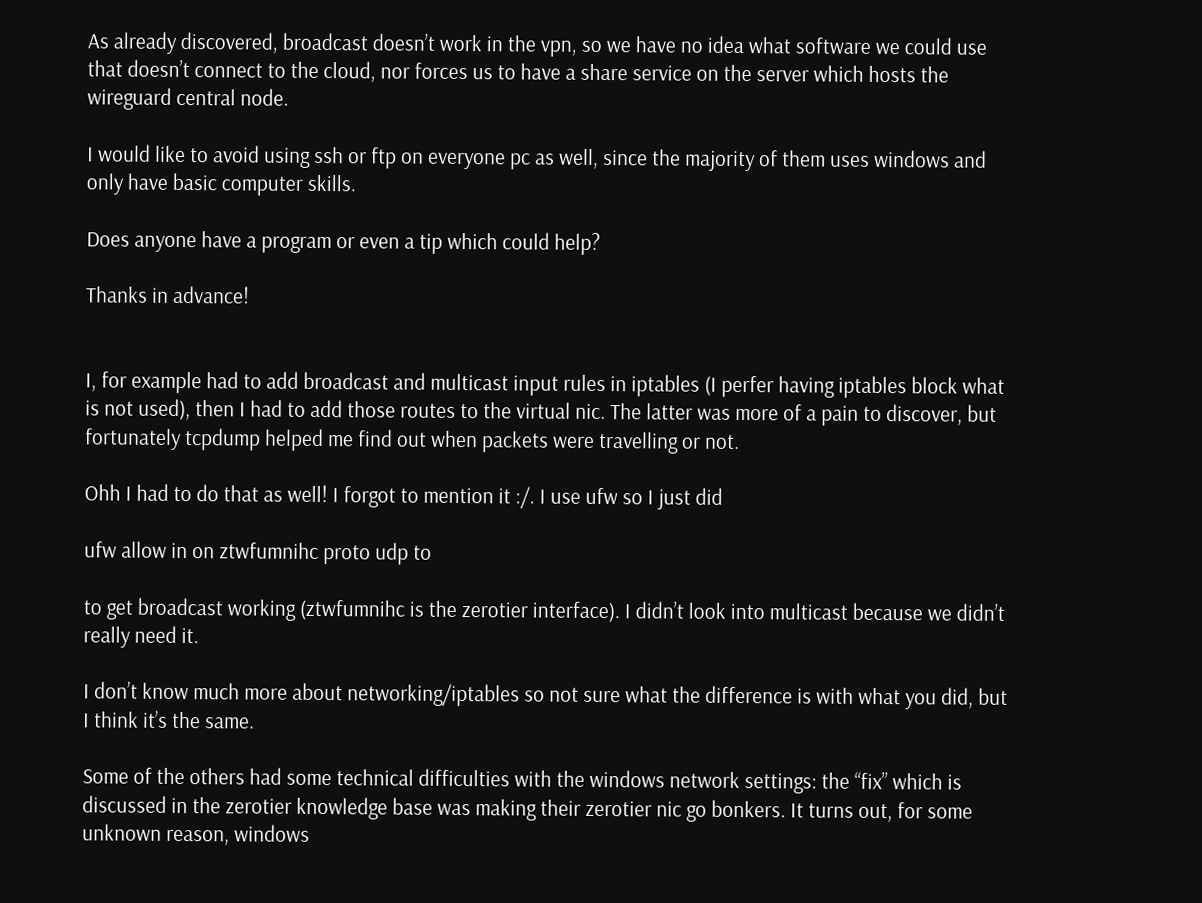As already discovered, broadcast doesn’t work in the vpn, so we have no idea what software we could use that doesn’t connect to the cloud, nor forces us to have a share service on the server which hosts the wireguard central node.

I would like to avoid using ssh or ftp on everyone pc as well, since the majority of them uses windows and only have basic computer skills.

Does anyone have a program or even a tip which could help?

Thanks in advance!


I, for example had to add broadcast and multicast input rules in iptables (I perfer having iptables block what is not used), then I had to add those routes to the virtual nic. The latter was more of a pain to discover, but fortunately tcpdump helped me find out when packets were travelling or not.

Ohh I had to do that as well! I forgot to mention it :/. I use ufw so I just did

ufw allow in on ztwfumnihc proto udp to

to get broadcast working (ztwfumnihc is the zerotier interface). I didn’t look into multicast because we didn’t really need it.

I don’t know much more about networking/iptables so not sure what the difference is with what you did, but I think it’s the same.

Some of the others had some technical difficulties with the windows network settings: the “fix” which is discussed in the zerotier knowledge base was making their zerotier nic go bonkers. It turns out, for some unknown reason, windows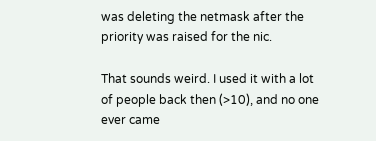was deleting the netmask after the priority was raised for the nic.

That sounds weird. I used it with a lot of people back then (>10), and no one ever came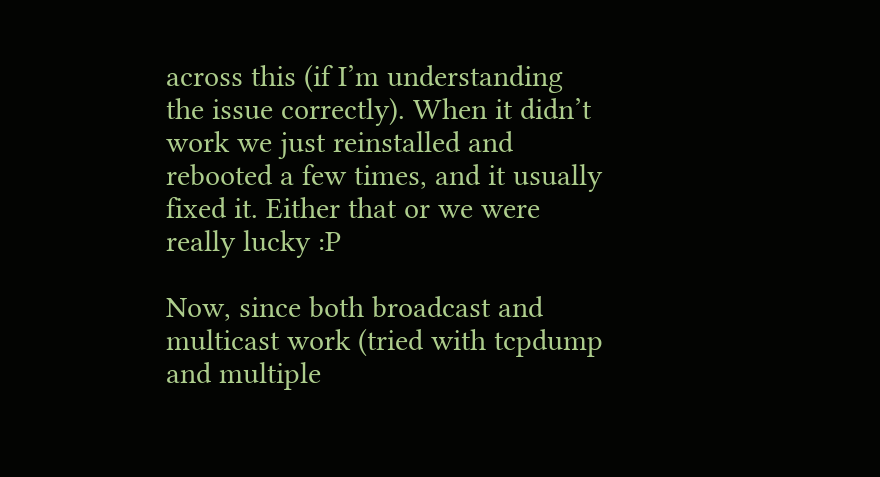across this (if I’m understanding the issue correctly). When it didn’t work we just reinstalled and rebooted a few times, and it usually fixed it. Either that or we were really lucky :P

Now, since both broadcast and multicast work (tried with tcpdump and multiple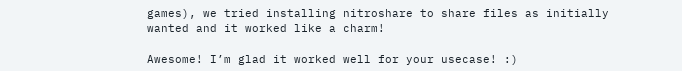games), we tried installing nitroshare to share files as initially wanted and it worked like a charm!

Awesome! I’m glad it worked well for your usecase! :)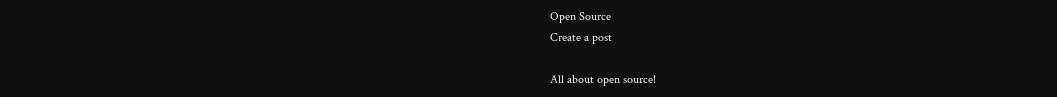Open Source
Create a post

All about open source!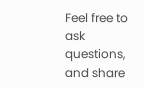Feel free to ask questions, and share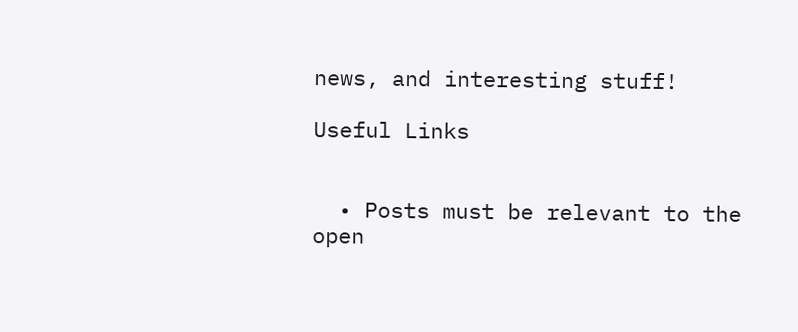news, and interesting stuff!

Useful Links


  • Posts must be relevant to the open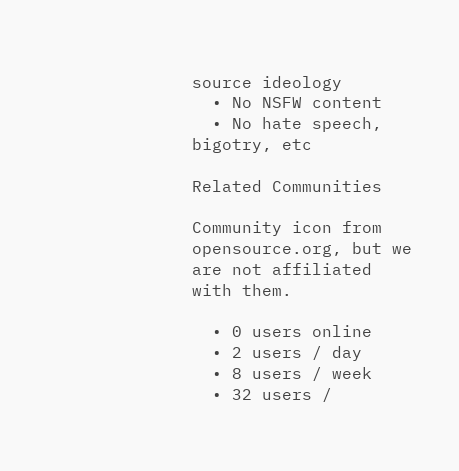source ideology
  • No NSFW content
  • No hate speech, bigotry, etc

Related Communities

Community icon from opensource.org, but we are not affiliated with them.

  • 0 users online
  • 2 users / day
  • 8 users / week
  • 32 users /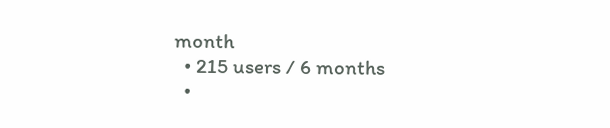month
  • 215 users / 6 months
  •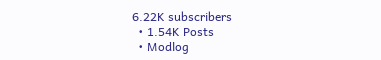6.22K subscribers
  • 1.54K Posts
  • Modlog